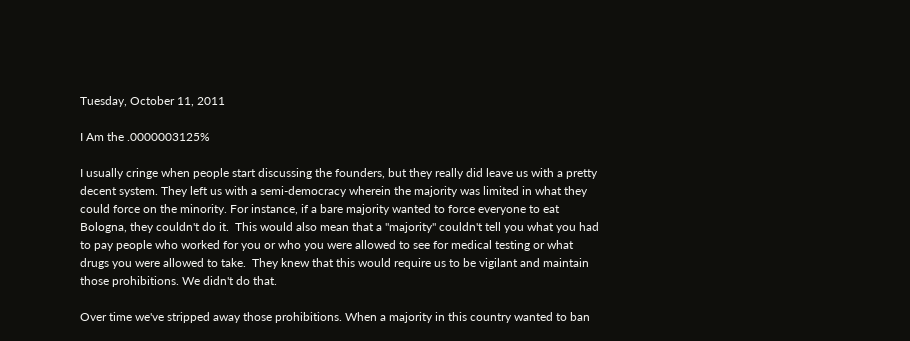Tuesday, October 11, 2011

I Am the .0000003125%

I usually cringe when people start discussing the founders, but they really did leave us with a pretty decent system. They left us with a semi-democracy wherein the majority was limited in what they could force on the minority. For instance, if a bare majority wanted to force everyone to eat Bologna, they couldn't do it.  This would also mean that a "majority" couldn't tell you what you had to pay people who worked for you or who you were allowed to see for medical testing or what drugs you were allowed to take.  They knew that this would require us to be vigilant and maintain those prohibitions. We didn't do that.

Over time we've stripped away those prohibitions. When a majority in this country wanted to ban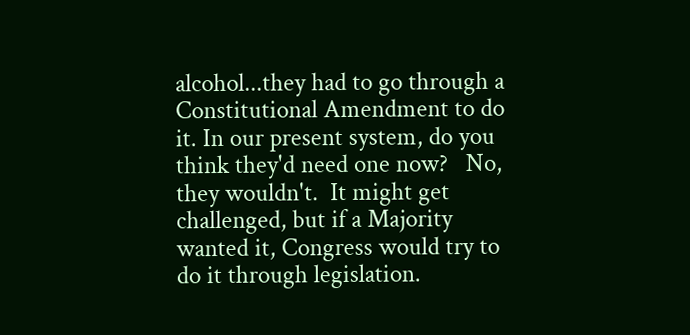alcohol...they had to go through a Constitutional Amendment to do it. In our present system, do you think they'd need one now?   No, they wouldn't.  It might get challenged, but if a Majority wanted it, Congress would try to do it through legislation.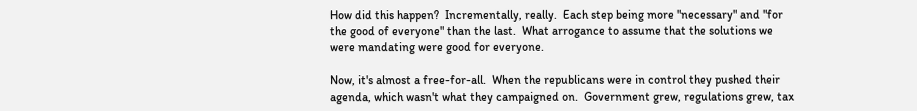How did this happen?  Incrementally, really.  Each step being more "necessary" and "for the good of everyone" than the last.  What arrogance to assume that the solutions we were mandating were good for everyone.

Now, it's almost a free-for-all.  When the republicans were in control they pushed their agenda, which wasn't what they campaigned on.  Government grew, regulations grew, tax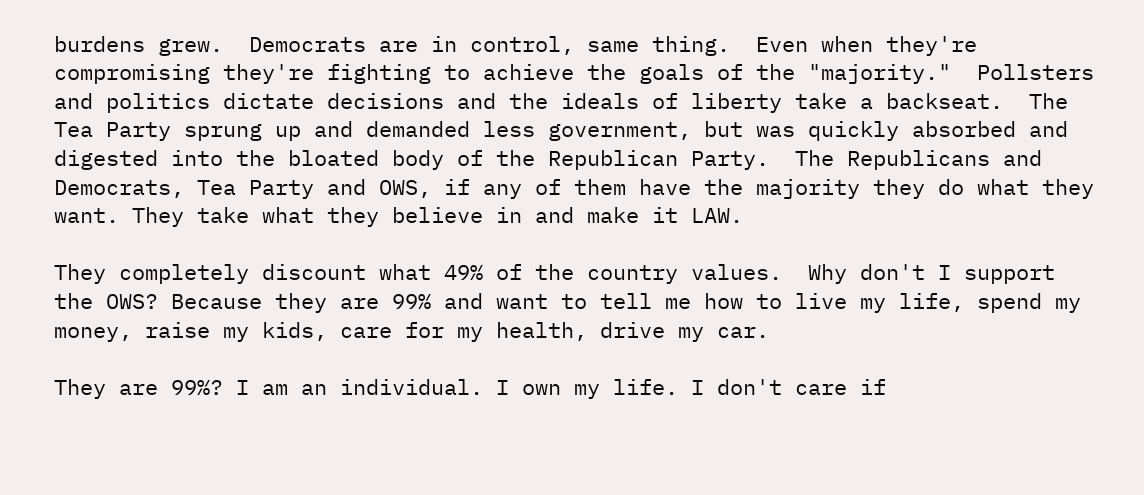burdens grew.  Democrats are in control, same thing.  Even when they're compromising they're fighting to achieve the goals of the "majority."  Pollsters and politics dictate decisions and the ideals of liberty take a backseat.  The Tea Party sprung up and demanded less government, but was quickly absorbed and digested into the bloated body of the Republican Party.  The Republicans and Democrats, Tea Party and OWS, if any of them have the majority they do what they want. They take what they believe in and make it LAW.

They completely discount what 49% of the country values.  Why don't I support the OWS? Because they are 99% and want to tell me how to live my life, spend my money, raise my kids, care for my health, drive my car.

They are 99%? I am an individual. I own my life. I don't care if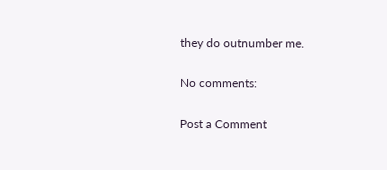they do outnumber me.

No comments:

Post a Comment